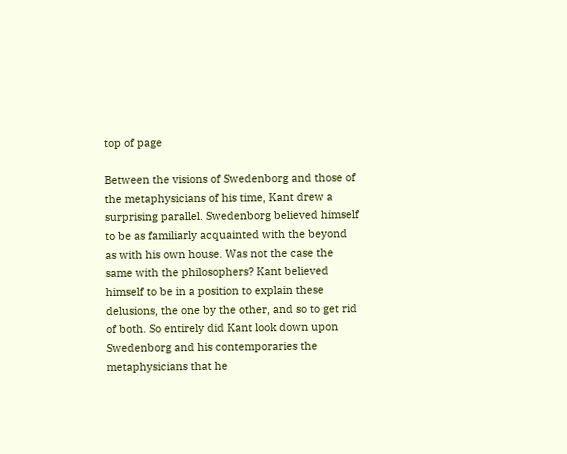top of page

Between the visions of Swedenborg and those of the metaphysicians of his time, Kant drew a surprising parallel. Swedenborg believed himself to be as familiarly acquainted with the beyond as with his own house. Was not the case the same with the philosophers? Kant believed himself to be in a position to explain these delusions, the one by the other, and so to get rid of both. So entirely did Kant look down upon Swedenborg and his contemporaries the metaphysicians that he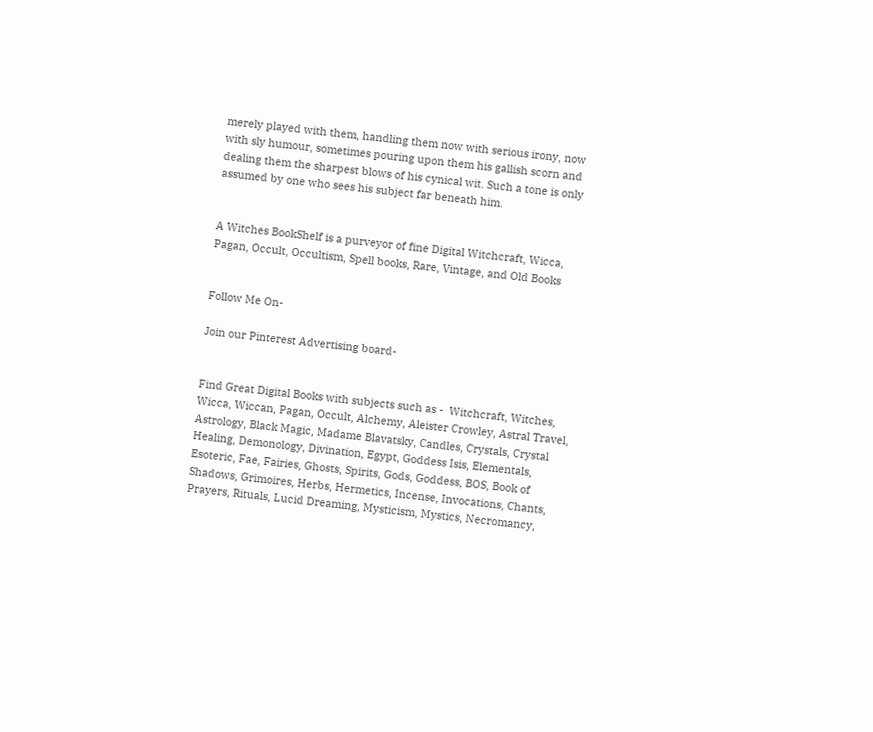merely played with them, handling them now with serious irony, now with sly humour, sometimes pouring upon them his gallish scorn and dealing them the sharpest blows of his cynical wit. Such a tone is only assumed by one who sees his subject far beneath him.


A Witches BookShelf is a purveyor of fine Digital Witchcraft, Wicca, Pagan, Occult, Occultism, Spell books, Rare, Vintage, and Old Books


Follow Me On-

Join our Pinterest Advertising board-


Find Great Digital Books with subjects such as -  Witchcraft, Witches, Wicca, Wiccan, Pagan, Occult, Alchemy, Aleister Crowley, Astral Travel, Astrology, Black Magic, Madame Blavatsky, Candles, Crystals, Crystal Healing, Demonology, Divination, Egypt, Goddess Isis, Elementals, Esoteric, Fae, Fairies, Ghosts, Spirits, Gods, Goddess, BOS, Book of Shadows, Grimoires, Herbs, Hermetics, Incense, Invocations, Chants, Prayers, Rituals, Lucid Dreaming, Mysticism, Mystics, Necromancy,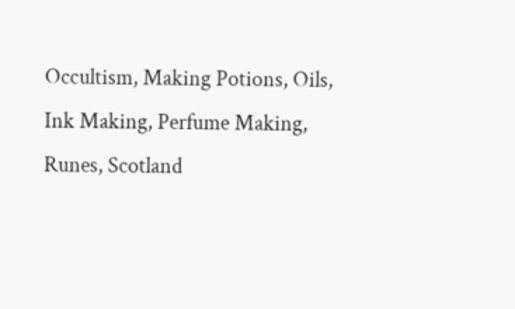Occultism, Making Potions, Oils, Ink Making, Perfume Making, Runes, Scotland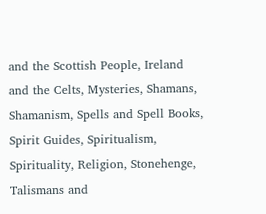and the Scottish People, Ireland and the Celts, Mysteries, Shamans, Shamanism, Spells and Spell Books, Spirit Guides, Spiritualism, Spirituality, Religion, Stonehenge, Talismans and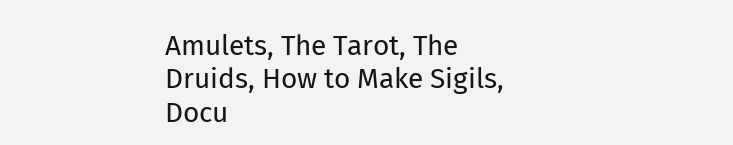Amulets, The Tarot, The Druids, How to Make Sigils, Docu